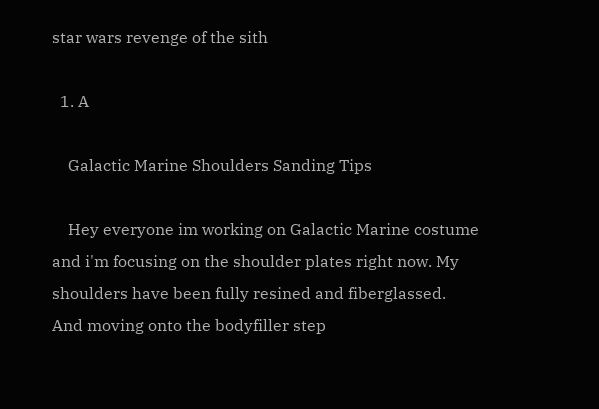star wars revenge of the sith

  1. A

    Galactic Marine Shoulders Sanding Tips

    Hey everyone im working on Galactic Marine costume and i'm focusing on the shoulder plates right now. My shoulders have been fully resined and fiberglassed. And moving onto the bodyfiller step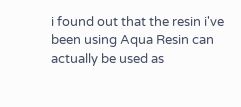i found out that the resin i've been using Aqua Resin can actually be used as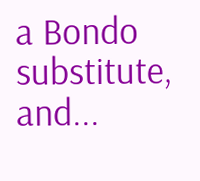a Bondo substitute, and...